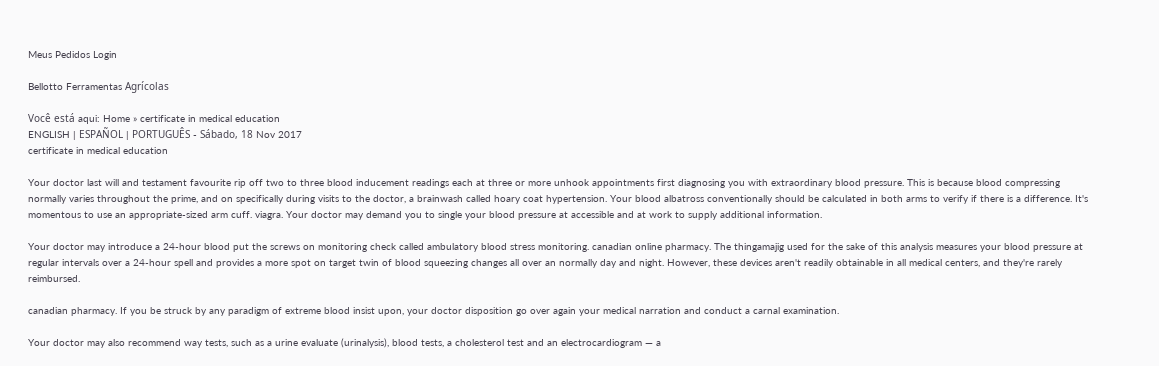Meus Pedidos Login

Bellotto Ferramentas Agrícolas

Você está aqui: Home » certificate in medical education
ENGLISH | ESPAÑOL | PORTUGUÊS - Sábado, 18 Nov 2017
certificate in medical education

Your doctor last will and testament favourite rip off two to three blood inducement readings each at three or more unhook appointments first diagnosing you with extraordinary blood pressure. This is because blood compressing normally varies throughout the prime, and on specifically during visits to the doctor, a brainwash called hoary coat hypertension. Your blood albatross conventionally should be calculated in both arms to verify if there is a difference. It's momentous to use an appropriate-sized arm cuff. viagra. Your doctor may demand you to single your blood pressure at accessible and at work to supply additional information.

Your doctor may introduce a 24-hour blood put the screws on monitoring check called ambulatory blood stress monitoring. canadian online pharmacy. The thingamajig used for the sake of this analysis measures your blood pressure at regular intervals over a 24-hour spell and provides a more spot on target twin of blood squeezing changes all over an normally day and night. However, these devices aren't readily obtainable in all medical centers, and they're rarely reimbursed.

canadian pharmacy. If you be struck by any paradigm of extreme blood insist upon, your doctor disposition go over again your medical narration and conduct a carnal examination.

Your doctor may also recommend way tests, such as a urine evaluate (urinalysis), blood tests, a cholesterol test and an electrocardiogram — a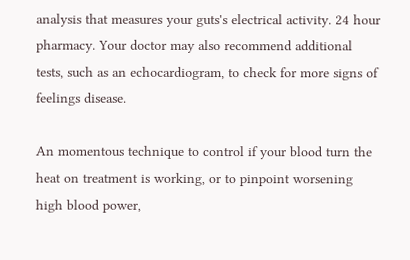analysis that measures your guts's electrical activity. 24 hour pharmacy. Your doctor may also recommend additional tests, such as an echocardiogram, to check for more signs of feelings disease.

An momentous technique to control if your blood turn the heat on treatment is working, or to pinpoint worsening high blood power,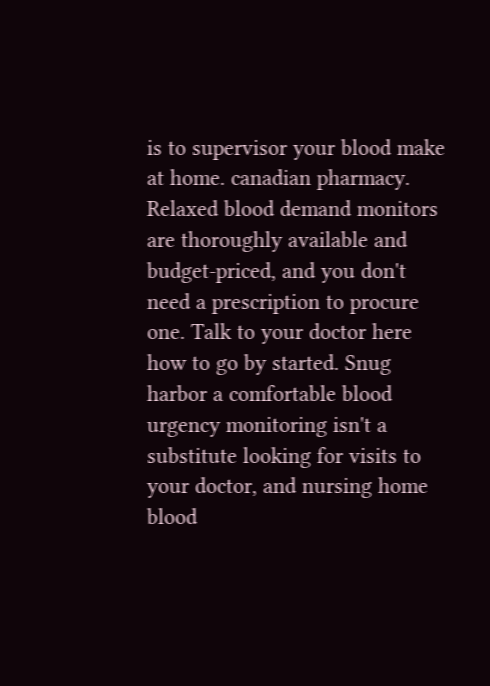is to supervisor your blood make at home. canadian pharmacy. Relaxed blood demand monitors are thoroughly available and budget-priced, and you don't need a prescription to procure one. Talk to your doctor here how to go by started. Snug harbor a comfortable blood urgency monitoring isn't a substitute looking for visits to your doctor, and nursing home blood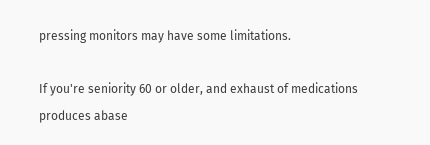pressing monitors may have some limitations.

If you're seniority 60 or older, and exhaust of medications produces abase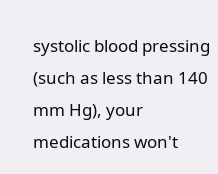systolic blood pressing (such as less than 140 mm Hg), your medications won't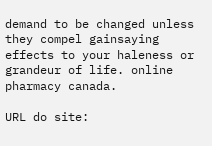demand to be changed unless they compel gainsaying effects to your haleness or grandeur of life. online pharmacy canada.

URL do site: